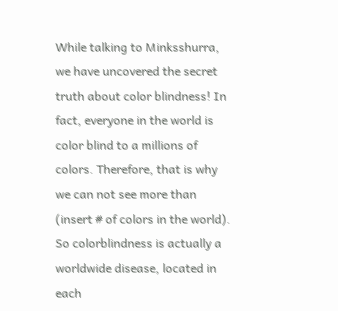While talking to Minksshurra, we have uncovered the secret truth about color blindness! In fact, everyone in the world is color blind to a millions of colors. Therefore, that is why we can not see more than (insert # of colors in the world). So colorblindness is actually a worldwide disease, located in each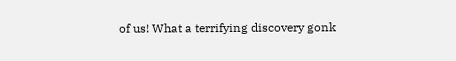of us! What a terrifying discovery gonk